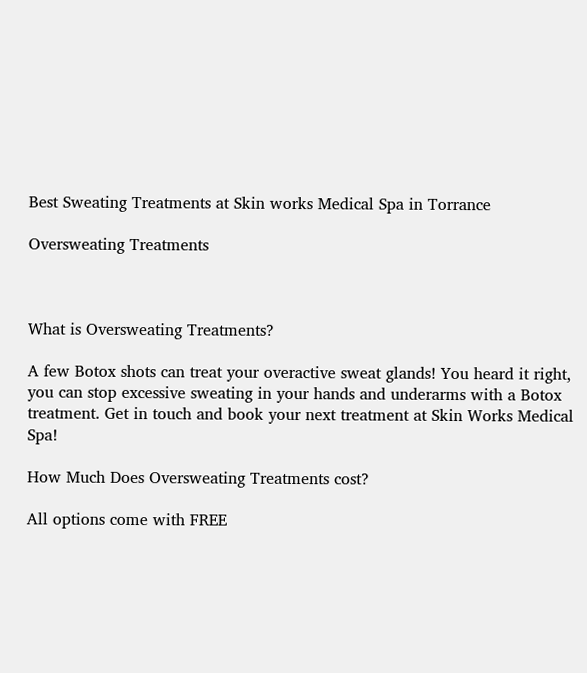Best Sweating Treatments at Skin works Medical Spa in Torrance

Oversweating Treatments



What is Oversweating Treatments?

A few Botox shots can treat your overactive sweat glands! You heard it right, you can stop excessive sweating in your hands and underarms with a Botox treatment. Get in touch and book your next treatment at Skin Works Medical Spa!

How Much Does Oversweating Treatments cost?

All options come with FREE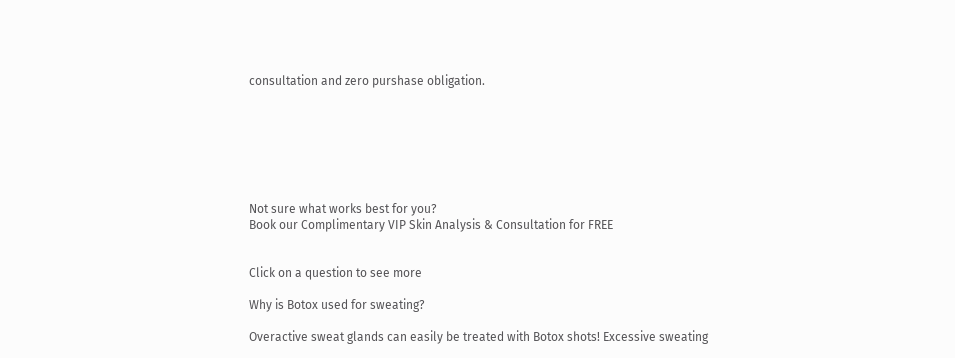consultation and zero purshase obligation.







Not sure what works best for you?
Book our Complimentary VIP Skin Analysis & Consultation for FREE


Click on a question to see more

Why is Botox used for sweating?

Overactive sweat glands can easily be treated with Botox shots! Excessive sweating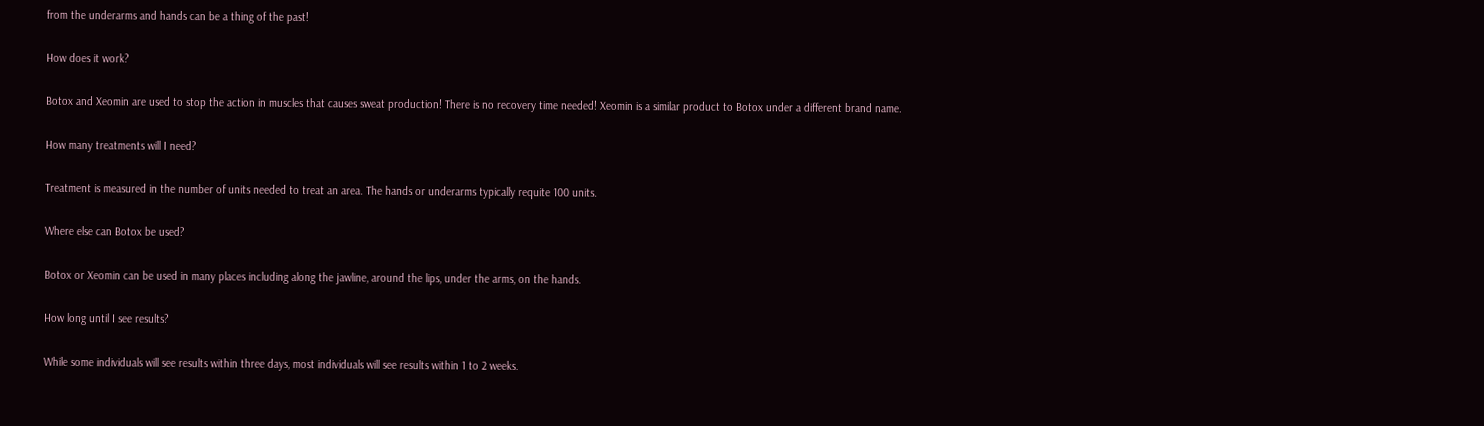from the underarms and hands can be a thing of the past!

How does it work?

Botox and Xeomin are used to stop the action in muscles that causes sweat production! There is no recovery time needed! Xeomin is a similar product to Botox under a different brand name.

How many treatments will I need?

Treatment is measured in the number of units needed to treat an area. The hands or underarms typically requite 100 units.

Where else can Botox be used?

Botox or Xeomin can be used in many places including along the jawline, around the lips, under the arms, on the hands.

How long until I see results?

While some individuals will see results within three days, most individuals will see results within 1 to 2 weeks.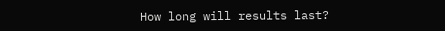How long will results last?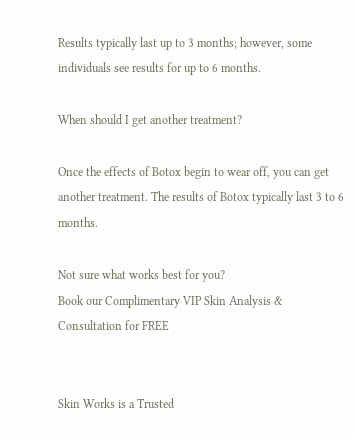Results typically last up to 3 months; however, some individuals see results for up to 6 months.

When should I get another treatment?

Once the effects of Botox begin to wear off, you can get another treatment. The results of Botox typically last 3 to 6 months.

Not sure what works best for you?
Book our Complimentary VIP Skin Analysis & Consultation for FREE


Skin Works is a Trusted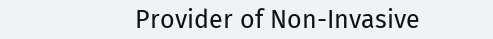Provider of Non-Invasive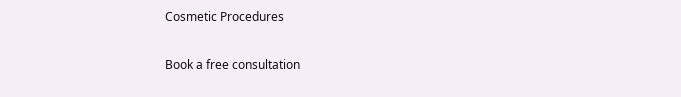Cosmetic Procedures

Book a free consultation